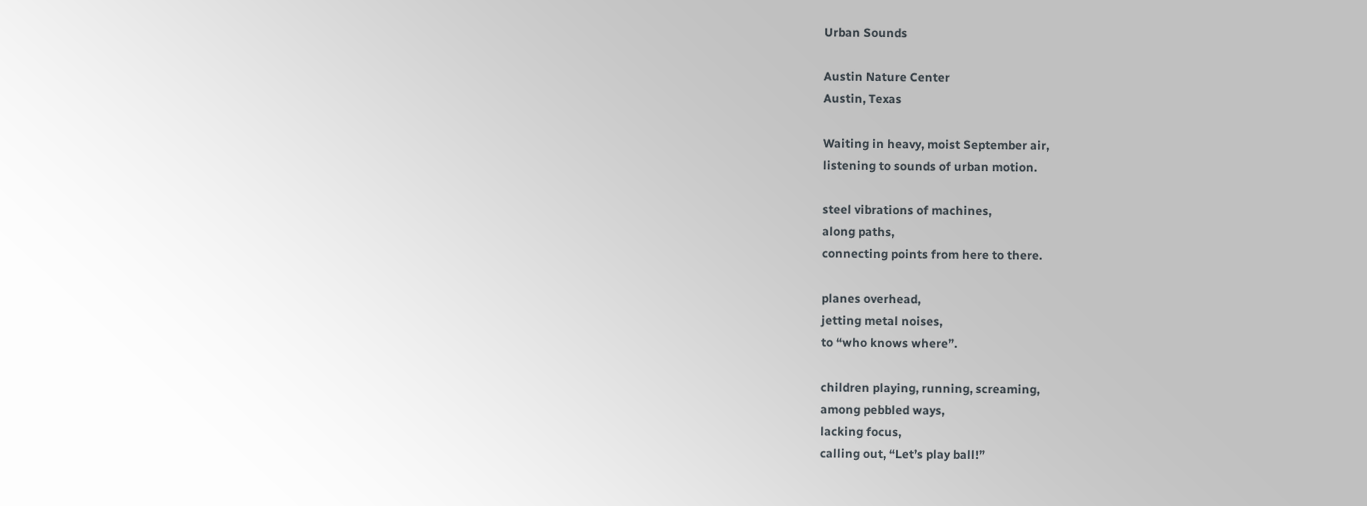Urban Sounds

Austin Nature Center
Austin, Texas

Waiting in heavy, moist September air,
listening to sounds of urban motion.

steel vibrations of machines,
along paths,
connecting points from here to there.

planes overhead,
jetting metal noises,
to “who knows where”.

children playing, running, screaming,
among pebbled ways,
lacking focus,
calling out, “Let’s play ball!”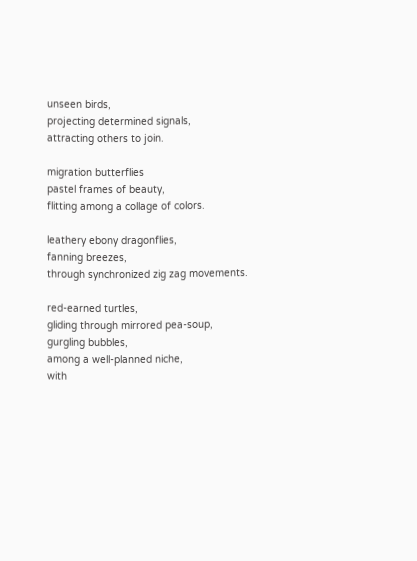unseen birds,
projecting determined signals,
attracting others to join.

migration butterflies
pastel frames of beauty,
flitting among a collage of colors.

leathery ebony dragonflies,
fanning breezes,
through synchronized zig zag movements.

red-earned turtles,
gliding through mirrored pea-soup,
gurgling bubbles,
among a well-planned niche,
with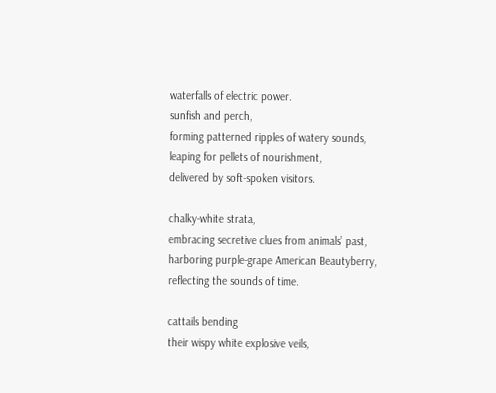waterfalls of electric power.
sunfish and perch,
forming patterned ripples of watery sounds,
leaping for pellets of nourishment,
delivered by soft-spoken visitors.

chalky-white strata,
embracing secretive clues from animals’ past,
harboring purple-grape American Beautyberry,
reflecting the sounds of time.

cattails bending
their wispy white explosive veils,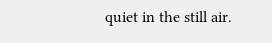quiet in the still air.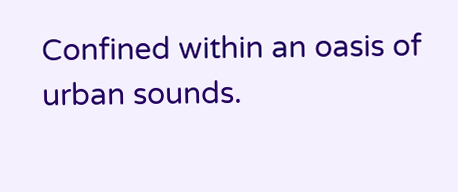Confined within an oasis of urban sounds.